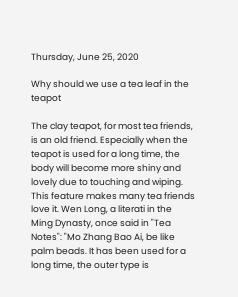Thursday, June 25, 2020

Why should we use a tea leaf in the teapot

The clay teapot, for most tea friends, is an old friend. Especially when the teapot is used for a long time, the body will become more shiny and lovely due to touching and wiping. This feature makes many tea friends love it. Wen Long, a literati in the Ming Dynasty, once said in "Tea Notes": "Mo Zhang Bao Ai, be like palm beads. It has been used for a long time, the outer type is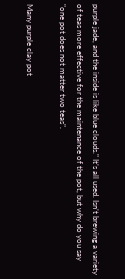purple jade, and the inside is like blue clouds." It’s all used. Isn’t brewing a variety of teas more effective for the maintenance of the pot, but why do you say "one pot does not matter two teas".

Many purple clay pot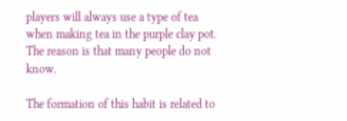players will always use a type of tea when making tea in the purple clay pot. The reason is that many people do not know.

The formation of this habit is related to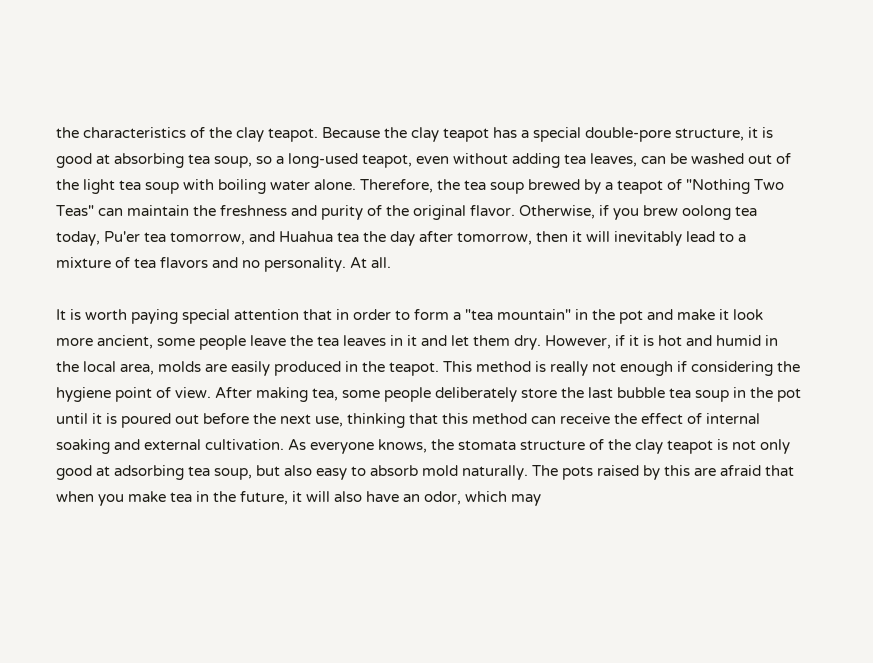the characteristics of the clay teapot. Because the clay teapot has a special double-pore structure, it is good at absorbing tea soup, so a long-used teapot, even without adding tea leaves, can be washed out of the light tea soup with boiling water alone. Therefore, the tea soup brewed by a teapot of "Nothing Two Teas" can maintain the freshness and purity of the original flavor. Otherwise, if you brew oolong tea today, Pu'er tea tomorrow, and Huahua tea the day after tomorrow, then it will inevitably lead to a mixture of tea flavors and no personality. At all.

It is worth paying special attention that in order to form a "tea mountain" in the pot and make it look more ancient, some people leave the tea leaves in it and let them dry. However, if it is hot and humid in the local area, molds are easily produced in the teapot. This method is really not enough if considering the hygiene point of view. After making tea, some people deliberately store the last bubble tea soup in the pot until it is poured out before the next use, thinking that this method can receive the effect of internal soaking and external cultivation. As everyone knows, the stomata structure of the clay teapot is not only good at adsorbing tea soup, but also easy to absorb mold naturally. The pots raised by this are afraid that when you make tea in the future, it will also have an odor, which may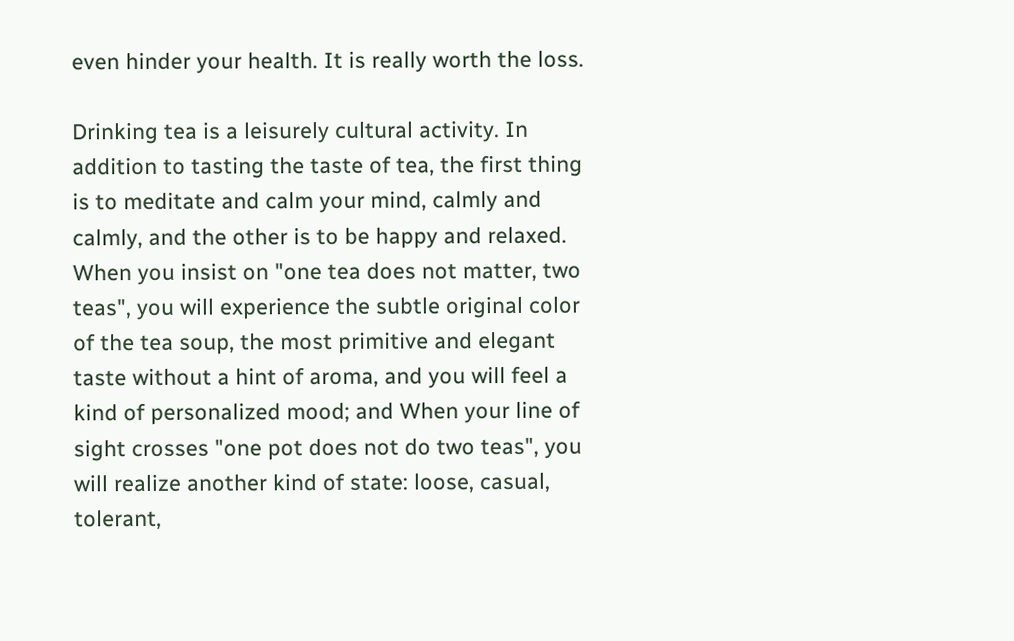even hinder your health. It is really worth the loss.

Drinking tea is a leisurely cultural activity. In addition to tasting the taste of tea, the first thing is to meditate and calm your mind, calmly and calmly, and the other is to be happy and relaxed. When you insist on "one tea does not matter, two teas", you will experience the subtle original color of the tea soup, the most primitive and elegant taste without a hint of aroma, and you will feel a kind of personalized mood; and When your line of sight crosses "one pot does not do two teas", you will realize another kind of state: loose, casual, tolerant,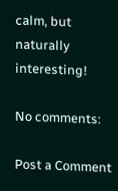calm, but naturally interesting!

No comments:

Post a Comment